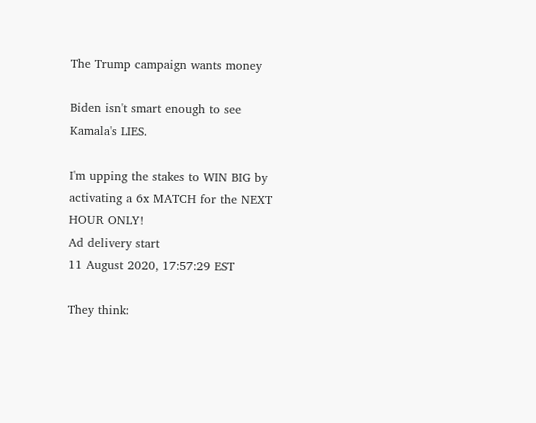The Trump campaign wants money

Biden isn't smart enough to see Kamala's LIES.

I'm upping the stakes to WIN BIG by activating a 6x MATCH for the NEXT HOUR ONLY!
Ad delivery start
11 August 2020, 17:57:29 EST

They think: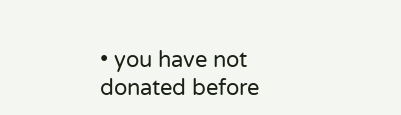• you have not donated before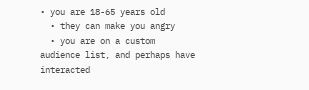• you are 18-65 years old
  • they can make you angry
  • you are on a custom audience list, and perhaps have interacted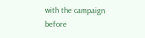with the campaign before